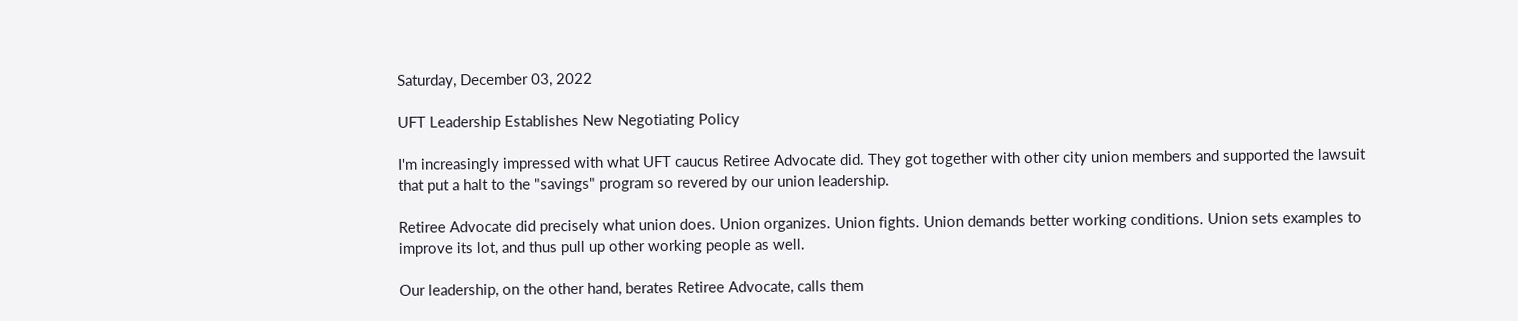Saturday, December 03, 2022

UFT Leadership Establishes New Negotiating Policy

I'm increasingly impressed with what UFT caucus Retiree Advocate did. They got together with other city union members and supported the lawsuit that put a halt to the "savings" program so revered by our union leadership.

Retiree Advocate did precisely what union does. Union organizes. Union fights. Union demands better working conditions. Union sets examples to improve its lot, and thus pull up other working people as well.

Our leadership, on the other hand, berates Retiree Advocate, calls them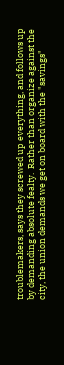troublemakers, says they screwed up everything, and follows up by demanding absolute fealty.  Rather than organize against the city, the union demands we get on board with the "savings"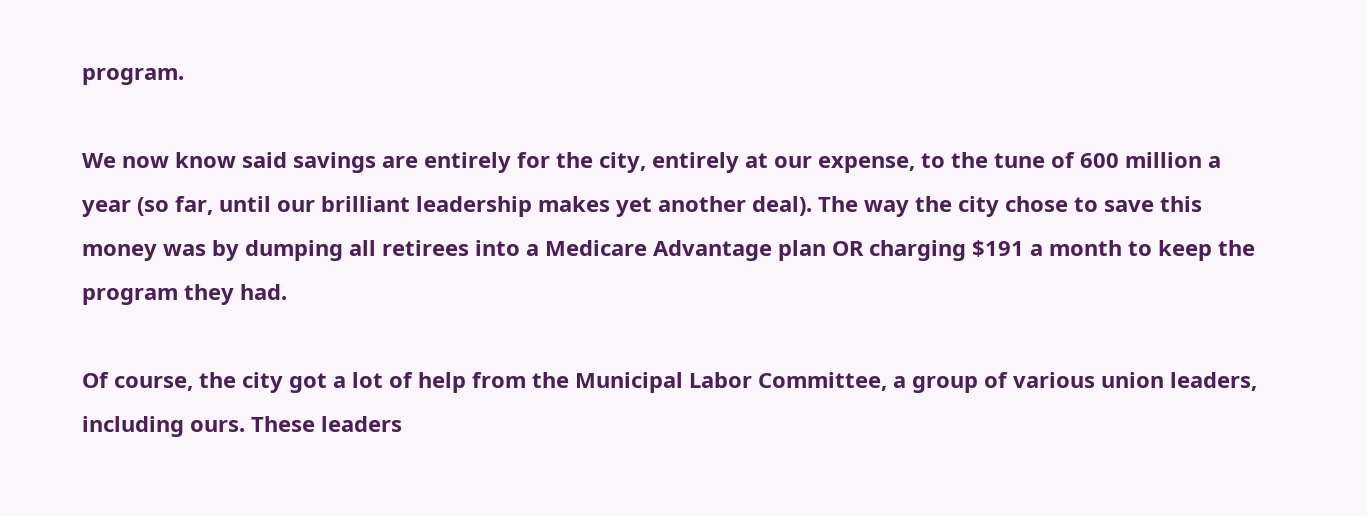program.

We now know said savings are entirely for the city, entirely at our expense, to the tune of 600 million a year (so far, until our brilliant leadership makes yet another deal). The way the city chose to save this money was by dumping all retirees into a Medicare Advantage plan OR charging $191 a month to keep the program they had.

Of course, the city got a lot of help from the Municipal Labor Committee, a group of various union leaders, including ours. These leaders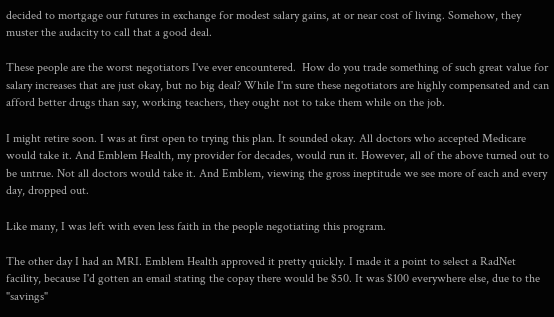decided to mortgage our futures in exchange for modest salary gains, at or near cost of living. Somehow, they muster the audacity to call that a good deal.

These people are the worst negotiators I've ever encountered.  How do you trade something of such great value for salary increases that are just okay, but no big deal? While I'm sure these negotiators are highly compensated and can afford better drugs than say, working teachers, they ought not to take them while on the job.

I might retire soon. I was at first open to trying this plan. It sounded okay. All doctors who accepted Medicare would take it. And Emblem Health, my provider for decades, would run it. However, all of the above turned out to be untrue. Not all doctors would take it. And Emblem, viewing the gross ineptitude we see more of each and every day, dropped out.

Like many, I was left with even less faith in the people negotiating this program.

The other day I had an MRI. Emblem Health approved it pretty quickly. I made it a point to select a RadNet facility, because I'd gotten an email stating the copay there would be $50. It was $100 everywhere else, due to the "savings"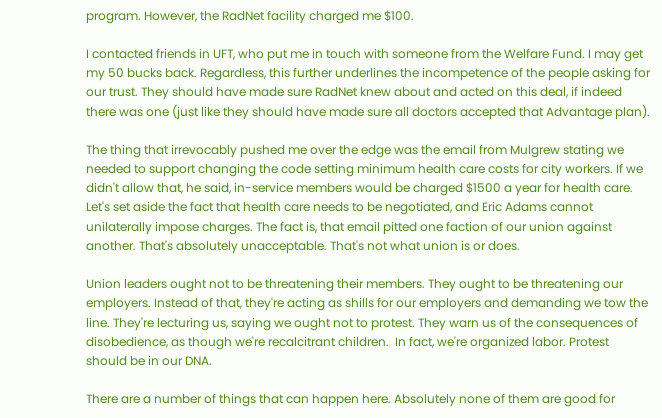program. However, the RadNet facility charged me $100.

I contacted friends in UFT, who put me in touch with someone from the Welfare Fund. I may get my 50 bucks back. Regardless, this further underlines the incompetence of the people asking for our trust. They should have made sure RadNet knew about and acted on this deal, if indeed there was one (just like they should have made sure all doctors accepted that Advantage plan).

The thing that irrevocably pushed me over the edge was the email from Mulgrew stating we needed to support changing the code setting minimum health care costs for city workers. If we didn't allow that, he said, in-service members would be charged $1500 a year for health care. Let's set aside the fact that health care needs to be negotiated, and Eric Adams cannot unilaterally impose charges. The fact is, that email pitted one faction of our union against another. That's absolutely unacceptable. That's not what union is or does.

Union leaders ought not to be threatening their members. They ought to be threatening our employers. Instead of that, they're acting as shills for our employers and demanding we tow the line. They're lecturing us, saying we ought not to protest. They warn us of the consequences of disobedience, as though we're recalcitrant children.  In fact, we're organized labor. Protest should be in our DNA.

There are a number of things that can happen here. Absolutely none of them are good for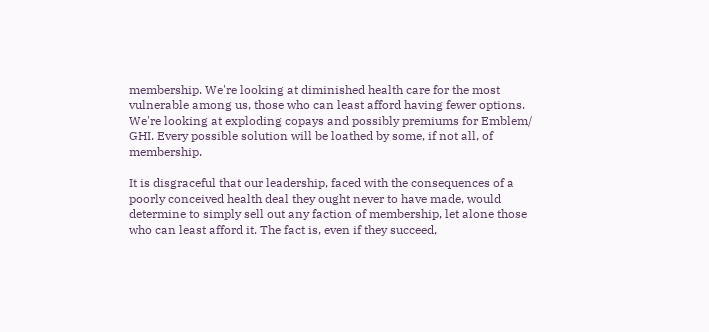membership. We're looking at diminished health care for the most vulnerable among us, those who can least afford having fewer options. We're looking at exploding copays and possibly premiums for Emblem/ GHI. Every possible solution will be loathed by some, if not all, of membership.

It is disgraceful that our leadership, faced with the consequences of a poorly conceived health deal they ought never to have made, would determine to simply sell out any faction of membership, let alone those who can least afford it. The fact is, even if they succeed,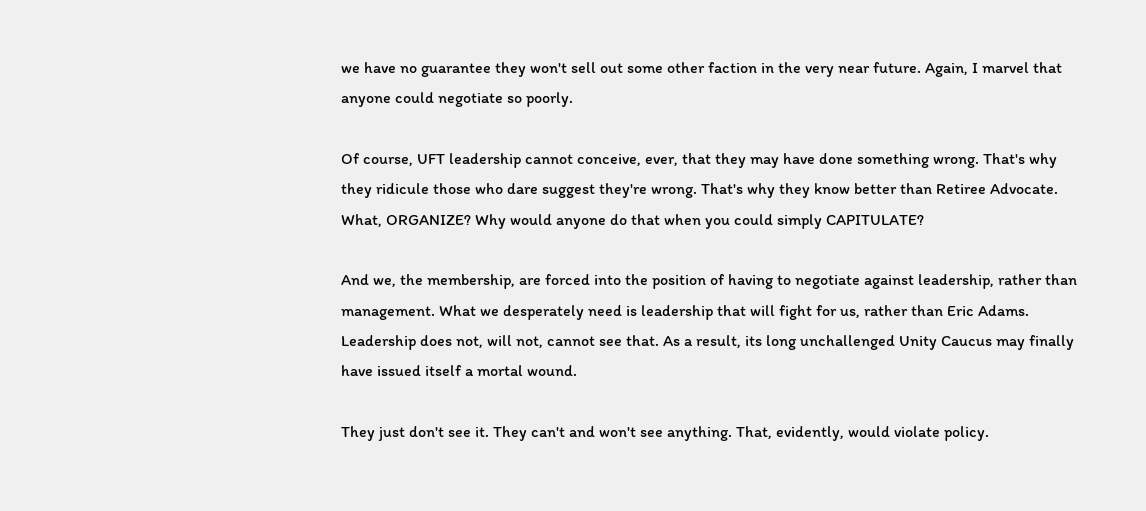we have no guarantee they won't sell out some other faction in the very near future. Again, I marvel that anyone could negotiate so poorly.

Of course, UFT leadership cannot conceive, ever, that they may have done something wrong. That's why they ridicule those who dare suggest they're wrong. That's why they know better than Retiree Advocate. What, ORGANIZE? Why would anyone do that when you could simply CAPITULATE?

And we, the membership, are forced into the position of having to negotiate against leadership, rather than management. What we desperately need is leadership that will fight for us, rather than Eric Adams. Leadership does not, will not, cannot see that. As a result, its long unchallenged Unity Caucus may finally have issued itself a mortal wound.

They just don't see it. They can't and won't see anything. That, evidently, would violate policy.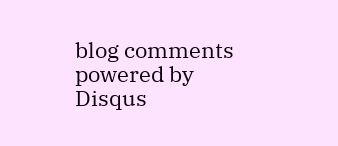blog comments powered by Disqus